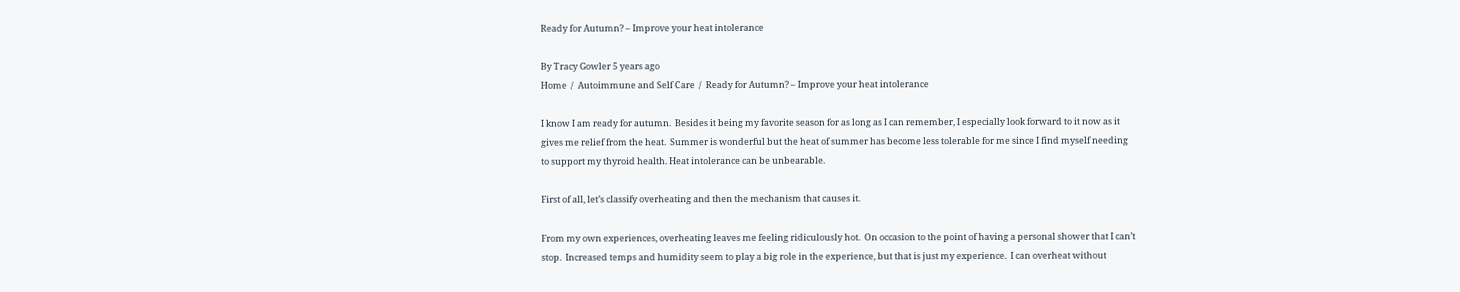Ready for Autumn? – Improve your heat intolerance

By Tracy Gowler 5 years ago
Home  /  Autoimmune and Self Care  /  Ready for Autumn? – Improve your heat intolerance

I know I am ready for autumn.  Besides it being my favorite season for as long as I can remember, I especially look forward to it now as it gives me relief from the heat.  Summer is wonderful but the heat of summer has become less tolerable for me since I find myself needing to support my thyroid health. Heat intolerance can be unbearable.

First of all, let’s classify overheating and then the mechanism that causes it.

From my own experiences, overheating leaves me feeling ridiculously hot.  On occasion to the point of having a personal shower that I can’t stop.  Increased temps and humidity seem to play a big role in the experience, but that is just my experience.  I can overheat without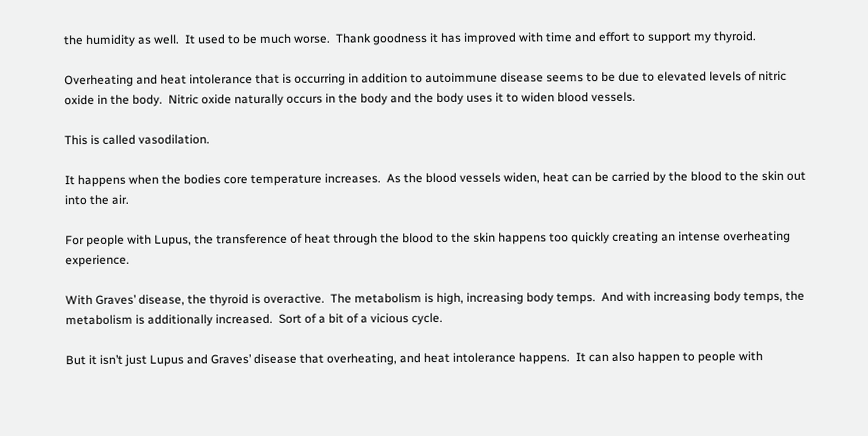the humidity as well.  It used to be much worse.  Thank goodness it has improved with time and effort to support my thyroid.

Overheating and heat intolerance that is occurring in addition to autoimmune disease seems to be due to elevated levels of nitric oxide in the body.  Nitric oxide naturally occurs in the body and the body uses it to widen blood vessels.

This is called vasodilation.

It happens when the bodies core temperature increases.  As the blood vessels widen, heat can be carried by the blood to the skin out into the air.

For people with Lupus, the transference of heat through the blood to the skin happens too quickly creating an intense overheating experience.

With Graves’ disease, the thyroid is overactive.  The metabolism is high, increasing body temps.  And with increasing body temps, the metabolism is additionally increased.  Sort of a bit of a vicious cycle.

But it isn’t just Lupus and Graves’ disease that overheating, and heat intolerance happens.  It can also happen to people with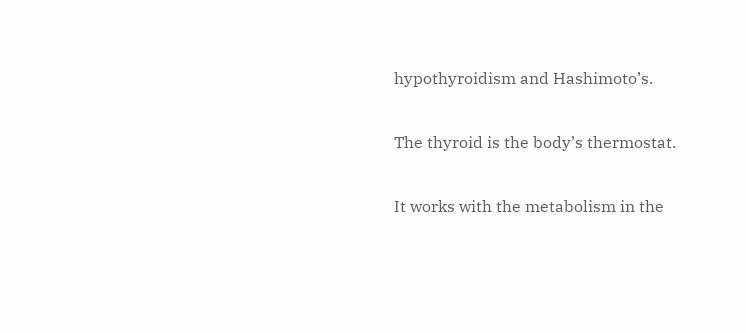hypothyroidism and Hashimoto’s.

The thyroid is the body’s thermostat.

It works with the metabolism in the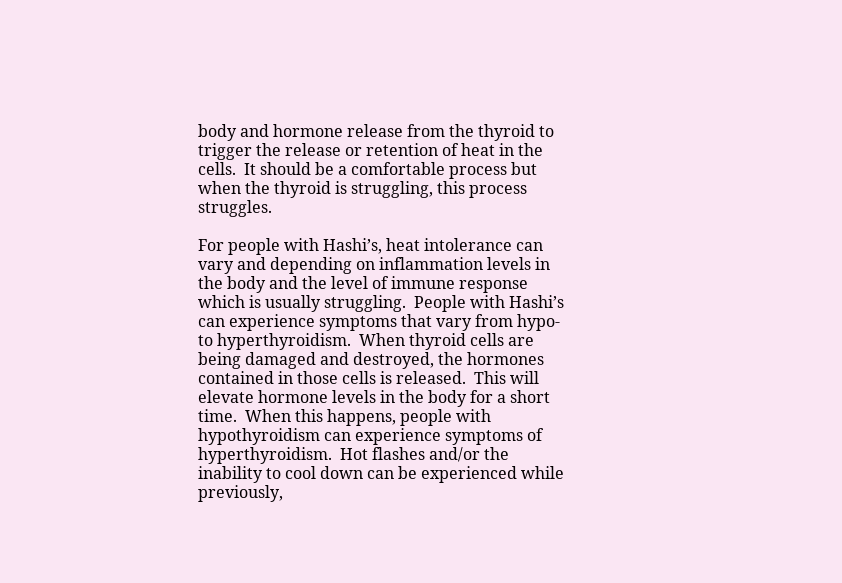body and hormone release from the thyroid to trigger the release or retention of heat in the cells.  It should be a comfortable process but when the thyroid is struggling, this process struggles.

For people with Hashi’s, heat intolerance can vary and depending on inflammation levels in the body and the level of immune response which is usually struggling.  People with Hashi’s can experience symptoms that vary from hypo-to hyperthyroidism.  When thyroid cells are being damaged and destroyed, the hormones contained in those cells is released.  This will elevate hormone levels in the body for a short time.  When this happens, people with hypothyroidism can experience symptoms of hyperthyroidism.  Hot flashes and/or the inability to cool down can be experienced while previously,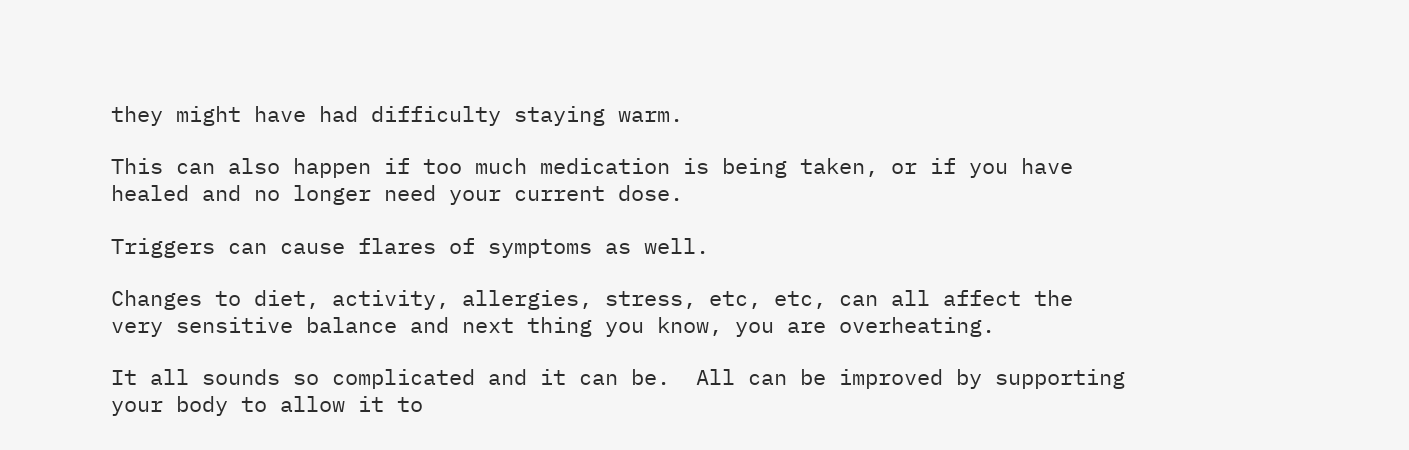they might have had difficulty staying warm.

This can also happen if too much medication is being taken, or if you have healed and no longer need your current dose.

Triggers can cause flares of symptoms as well.

Changes to diet, activity, allergies, stress, etc, etc, can all affect the very sensitive balance and next thing you know, you are overheating.

It all sounds so complicated and it can be.  All can be improved by supporting your body to allow it to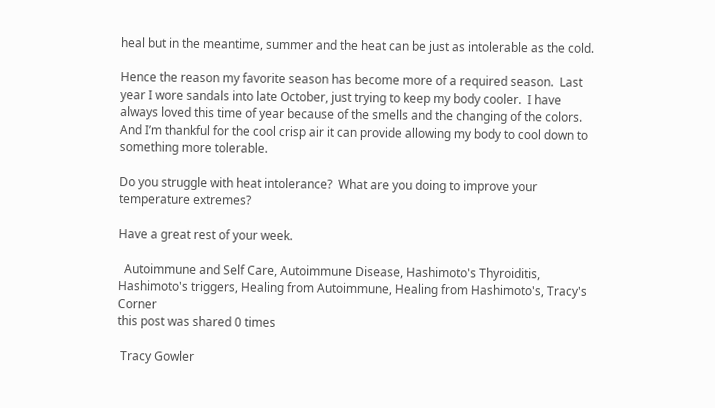heal but in the meantime, summer and the heat can be just as intolerable as the cold.

Hence the reason my favorite season has become more of a required season.  Last year I wore sandals into late October, just trying to keep my body cooler.  I have always loved this time of year because of the smells and the changing of the colors.  And I’m thankful for the cool crisp air it can provide allowing my body to cool down to something more tolerable.

Do you struggle with heat intolerance?  What are you doing to improve your temperature extremes?

Have a great rest of your week.

  Autoimmune and Self Care, Autoimmune Disease, Hashimoto's Thyroiditis, Hashimoto's triggers, Healing from Autoimmune, Healing from Hashimoto's, Tracy's Corner
this post was shared 0 times

 Tracy Gowler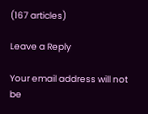(167 articles)

Leave a Reply

Your email address will not be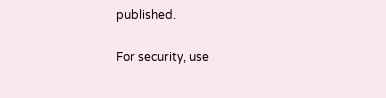published.

For security, use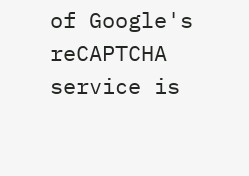of Google's reCAPTCHA service is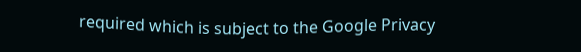required which is subject to the Google Privacy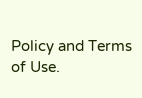Policy and Terms of Use.